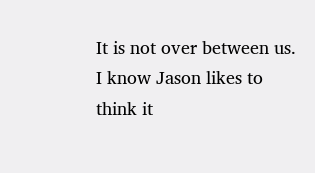It is not over between us. I know Jason likes to think it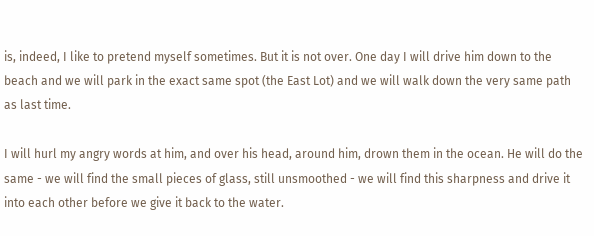is, indeed, I like to pretend myself sometimes. But it is not over. One day I will drive him down to the beach and we will park in the exact same spot (the East Lot) and we will walk down the very same path as last time.

I will hurl my angry words at him, and over his head, around him, drown them in the ocean. He will do the same - we will find the small pieces of glass, still unsmoothed - we will find this sharpness and drive it into each other before we give it back to the water.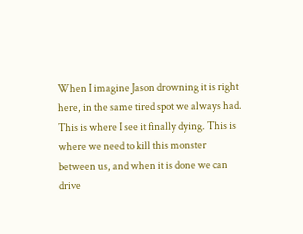When I imagine Jason drowning it is right here, in the same tired spot we always had. This is where I see it finally dying. This is where we need to kill this monster between us, and when it is done we can drive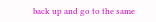back up and go to the same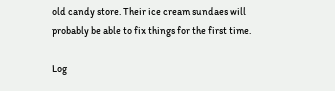old candy store. Their ice cream sundaes will probably be able to fix things for the first time.

Log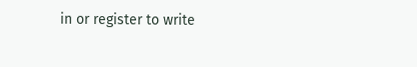in or register to write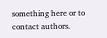something here or to contact authors.